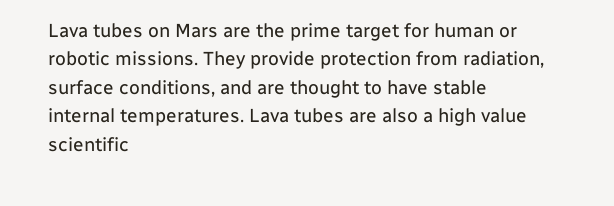Lava tubes on Mars are the prime target for human or robotic missions. They provide protection from radiation, surface conditions, and are thought to have stable internal temperatures. Lava tubes are also a high value scientific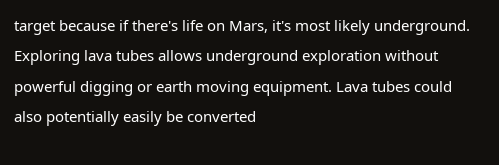target because if there's life on Mars, it's most likely underground. Exploring lava tubes allows underground exploration without powerful digging or earth moving equipment. Lava tubes could also potentially easily be converted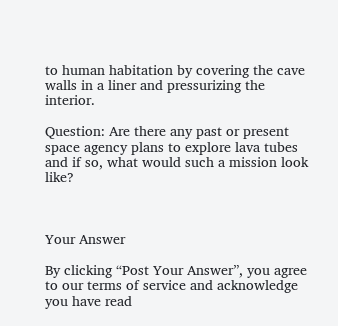to human habitation by covering the cave walls in a liner and pressurizing the interior.

Question: Are there any past or present space agency plans to explore lava tubes and if so, what would such a mission look like?



Your Answer

By clicking “Post Your Answer”, you agree to our terms of service and acknowledge you have read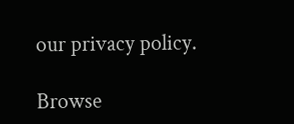our privacy policy.

Browse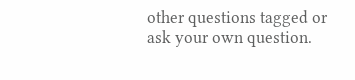other questions tagged or ask your own question.